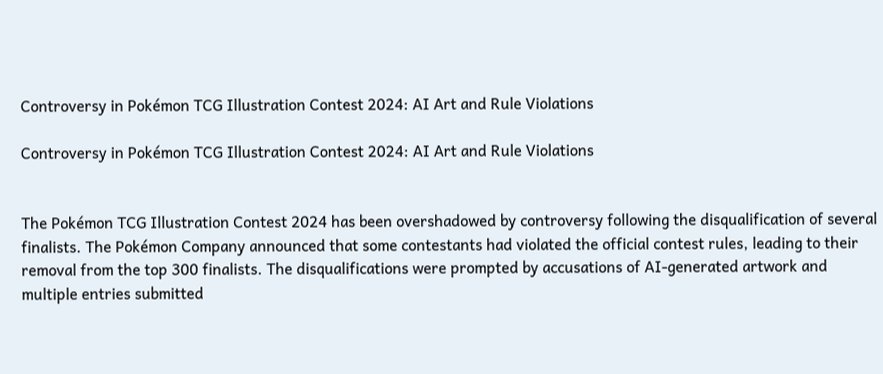Controversy in Pokémon TCG Illustration Contest 2024: AI Art and Rule Violations

Controversy in Pokémon TCG Illustration Contest 2024: AI Art and Rule Violations


The Pokémon TCG Illustration Contest 2024 has been overshadowed by controversy following the disqualification of several finalists. The Pokémon Company announced that some contestants had violated the official contest rules, leading to their removal from the top 300 finalists. The disqualifications were prompted by accusations of AI-generated artwork and multiple entries submitted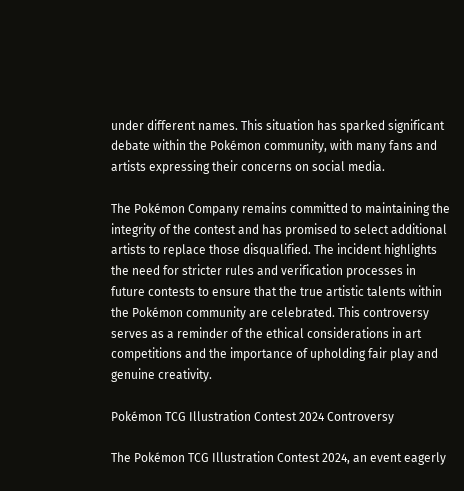under different names. This situation has sparked significant debate within the Pokémon community, with many fans and artists expressing their concerns on social media.

The Pokémon Company remains committed to maintaining the integrity of the contest and has promised to select additional artists to replace those disqualified. The incident highlights the need for stricter rules and verification processes in future contests to ensure that the true artistic talents within the Pokémon community are celebrated. This controversy serves as a reminder of the ethical considerations in art competitions and the importance of upholding fair play and genuine creativity.

Pokémon TCG Illustration Contest 2024 Controversy

The Pokémon TCG Illustration Contest 2024, an event eagerly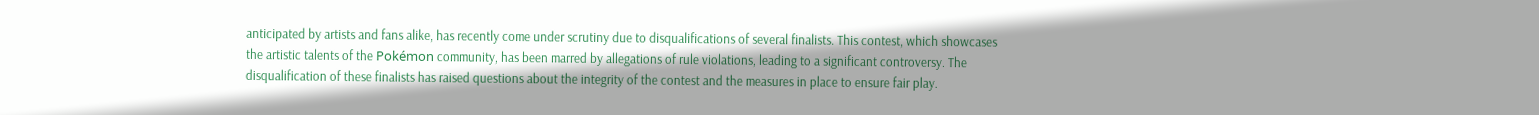anticipated by artists and fans alike, has recently come under scrutiny due to disqualifications of several finalists. This contest, which showcases the artistic talents of the Pokémon community, has been marred by allegations of rule violations, leading to a significant controversy. The disqualification of these finalists has raised questions about the integrity of the contest and the measures in place to ensure fair play.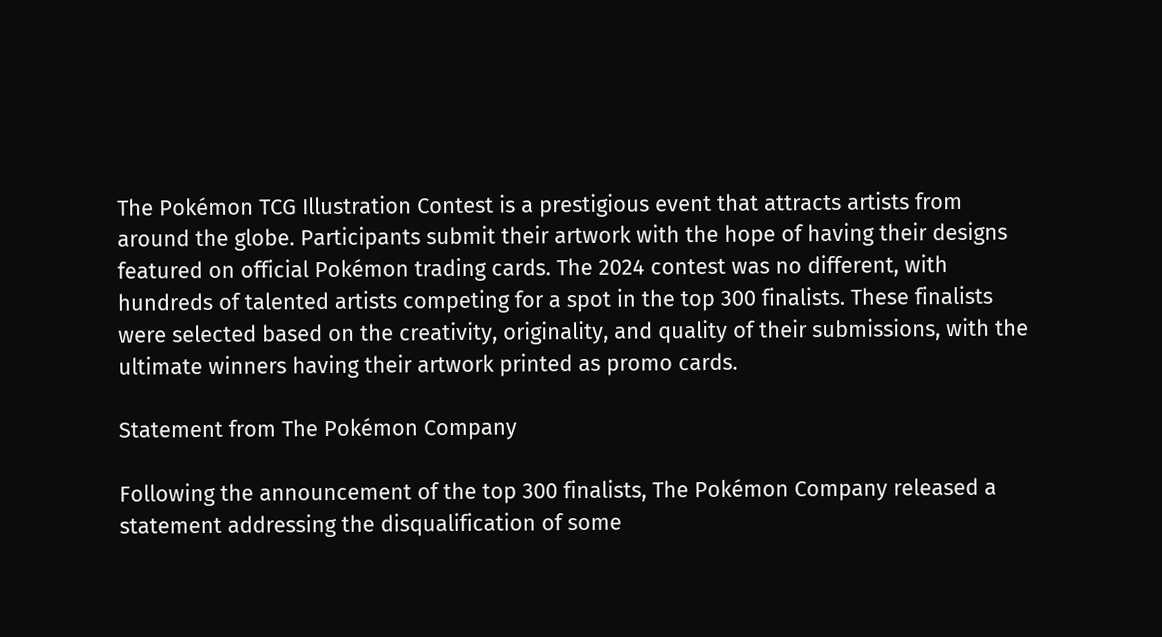The Pokémon TCG Illustration Contest is a prestigious event that attracts artists from around the globe. Participants submit their artwork with the hope of having their designs featured on official Pokémon trading cards. The 2024 contest was no different, with hundreds of talented artists competing for a spot in the top 300 finalists. These finalists were selected based on the creativity, originality, and quality of their submissions, with the ultimate winners having their artwork printed as promo cards.

Statement from The Pokémon Company

Following the announcement of the top 300 finalists, The Pokémon Company released a statement addressing the disqualification of some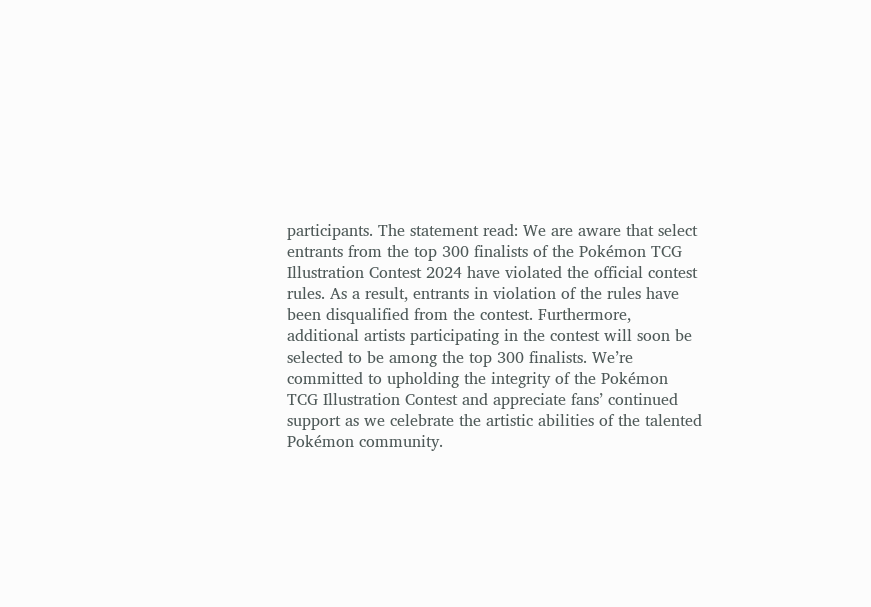participants. The statement read: We are aware that select entrants from the top 300 finalists of the Pokémon TCG Illustration Contest 2024 have violated the official contest rules. As a result, entrants in violation of the rules have been disqualified from the contest. Furthermore, additional artists participating in the contest will soon be selected to be among the top 300 finalists. We’re committed to upholding the integrity of the Pokémon TCG Illustration Contest and appreciate fans’ continued support as we celebrate the artistic abilities of the talented Pokémon community.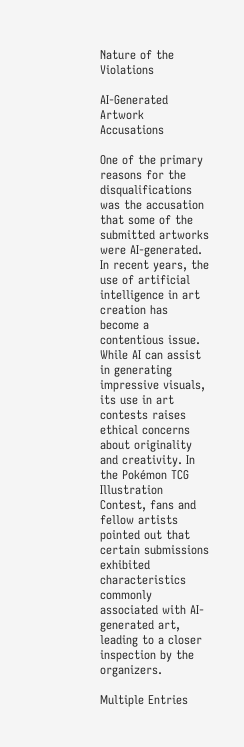Nature of the Violations

AI-Generated Artwork Accusations

One of the primary reasons for the disqualifications was the accusation that some of the submitted artworks were AI-generated. In recent years, the use of artificial intelligence in art creation has become a contentious issue. While AI can assist in generating impressive visuals, its use in art contests raises ethical concerns about originality and creativity. In the Pokémon TCG Illustration Contest, fans and fellow artists pointed out that certain submissions exhibited characteristics commonly associated with AI-generated art, leading to a closer inspection by the organizers.

Multiple Entries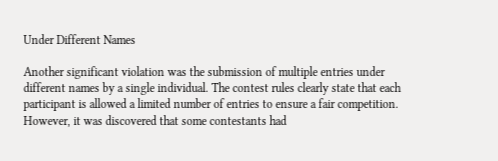Under Different Names

Another significant violation was the submission of multiple entries under different names by a single individual. The contest rules clearly state that each participant is allowed a limited number of entries to ensure a fair competition. However, it was discovered that some contestants had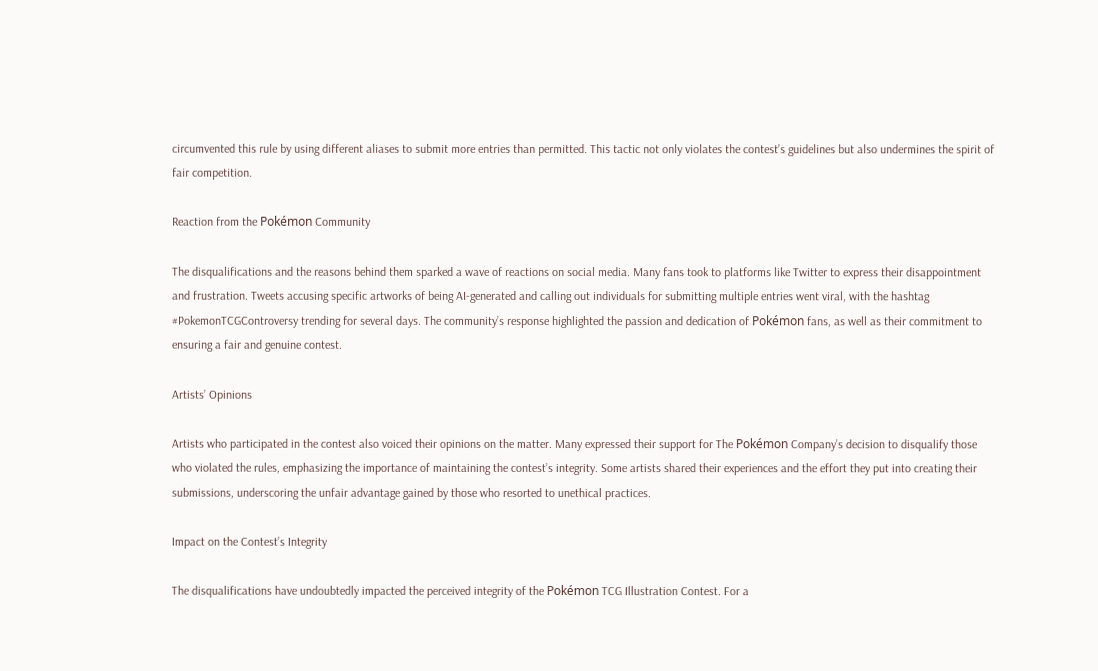circumvented this rule by using different aliases to submit more entries than permitted. This tactic not only violates the contest’s guidelines but also undermines the spirit of fair competition.

Reaction from the Pokémon Community

The disqualifications and the reasons behind them sparked a wave of reactions on social media. Many fans took to platforms like Twitter to express their disappointment and frustration. Tweets accusing specific artworks of being AI-generated and calling out individuals for submitting multiple entries went viral, with the hashtag #PokemonTCGControversy trending for several days. The community’s response highlighted the passion and dedication of Pokémon fans, as well as their commitment to ensuring a fair and genuine contest.

Artists’ Opinions

Artists who participated in the contest also voiced their opinions on the matter. Many expressed their support for The Pokémon Company’s decision to disqualify those who violated the rules, emphasizing the importance of maintaining the contest’s integrity. Some artists shared their experiences and the effort they put into creating their submissions, underscoring the unfair advantage gained by those who resorted to unethical practices.

Impact on the Contest’s Integrity

The disqualifications have undoubtedly impacted the perceived integrity of the Pokémon TCG Illustration Contest. For a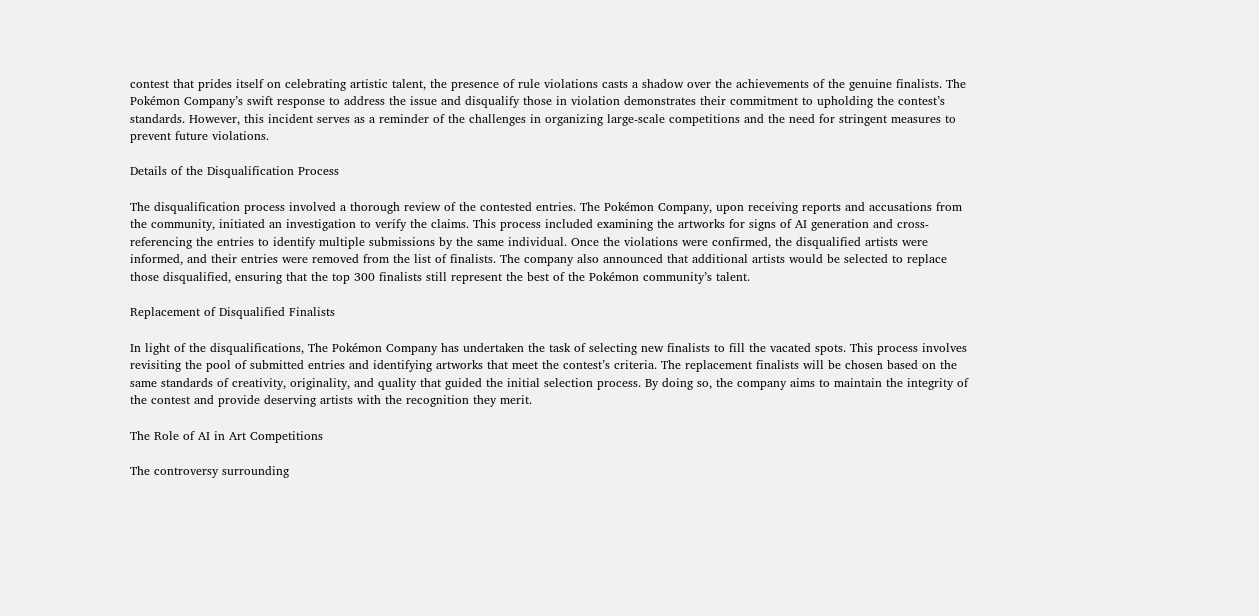contest that prides itself on celebrating artistic talent, the presence of rule violations casts a shadow over the achievements of the genuine finalists. The Pokémon Company’s swift response to address the issue and disqualify those in violation demonstrates their commitment to upholding the contest’s standards. However, this incident serves as a reminder of the challenges in organizing large-scale competitions and the need for stringent measures to prevent future violations.

Details of the Disqualification Process

The disqualification process involved a thorough review of the contested entries. The Pokémon Company, upon receiving reports and accusations from the community, initiated an investigation to verify the claims. This process included examining the artworks for signs of AI generation and cross-referencing the entries to identify multiple submissions by the same individual. Once the violations were confirmed, the disqualified artists were informed, and their entries were removed from the list of finalists. The company also announced that additional artists would be selected to replace those disqualified, ensuring that the top 300 finalists still represent the best of the Pokémon community’s talent.

Replacement of Disqualified Finalists

In light of the disqualifications, The Pokémon Company has undertaken the task of selecting new finalists to fill the vacated spots. This process involves revisiting the pool of submitted entries and identifying artworks that meet the contest’s criteria. The replacement finalists will be chosen based on the same standards of creativity, originality, and quality that guided the initial selection process. By doing so, the company aims to maintain the integrity of the contest and provide deserving artists with the recognition they merit.

The Role of AI in Art Competitions

The controversy surrounding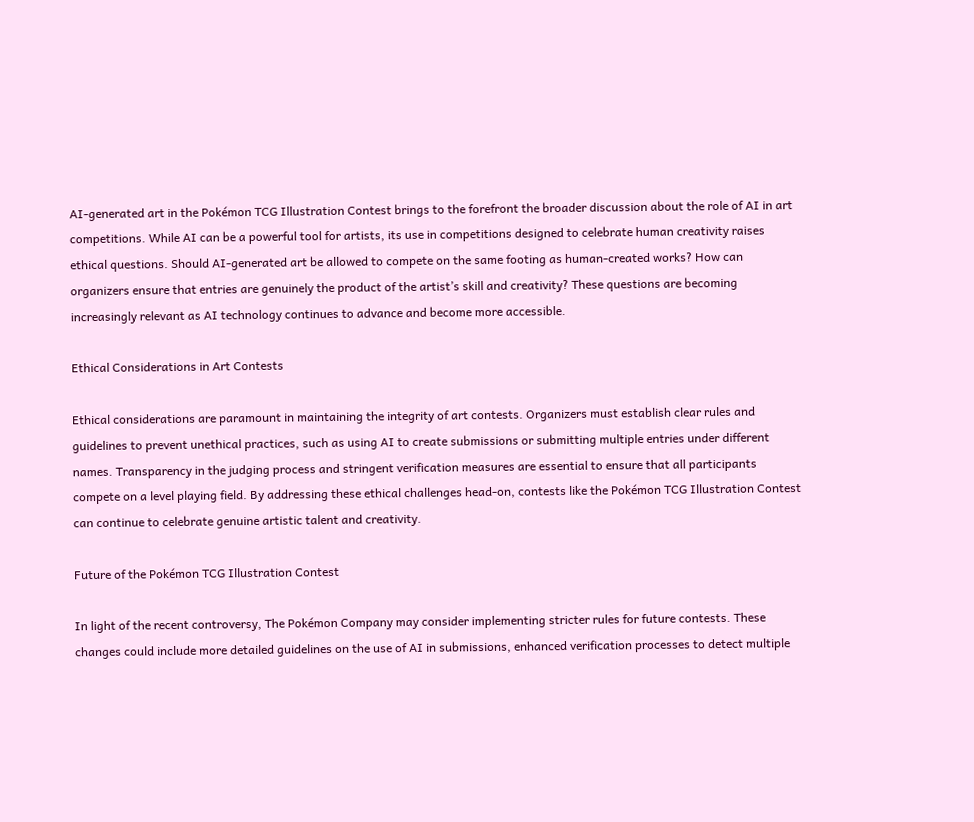AI-generated art in the Pokémon TCG Illustration Contest brings to the forefront the broader discussion about the role of AI in art competitions. While AI can be a powerful tool for artists, its use in competitions designed to celebrate human creativity raises ethical questions. Should AI-generated art be allowed to compete on the same footing as human-created works? How can organizers ensure that entries are genuinely the product of the artist’s skill and creativity? These questions are becoming increasingly relevant as AI technology continues to advance and become more accessible.

Ethical Considerations in Art Contests

Ethical considerations are paramount in maintaining the integrity of art contests. Organizers must establish clear rules and guidelines to prevent unethical practices, such as using AI to create submissions or submitting multiple entries under different names. Transparency in the judging process and stringent verification measures are essential to ensure that all participants compete on a level playing field. By addressing these ethical challenges head-on, contests like the Pokémon TCG Illustration Contest can continue to celebrate genuine artistic talent and creativity.

Future of the Pokémon TCG Illustration Contest

In light of the recent controversy, The Pokémon Company may consider implementing stricter rules for future contests. These changes could include more detailed guidelines on the use of AI in submissions, enhanced verification processes to detect multiple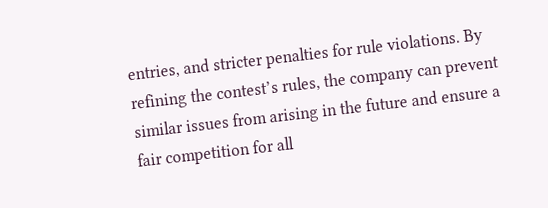entries, and stricter penalties for rule violations. By refining the contest’s rules, the company can prevent similar issues from arising in the future and ensure a fair competition for all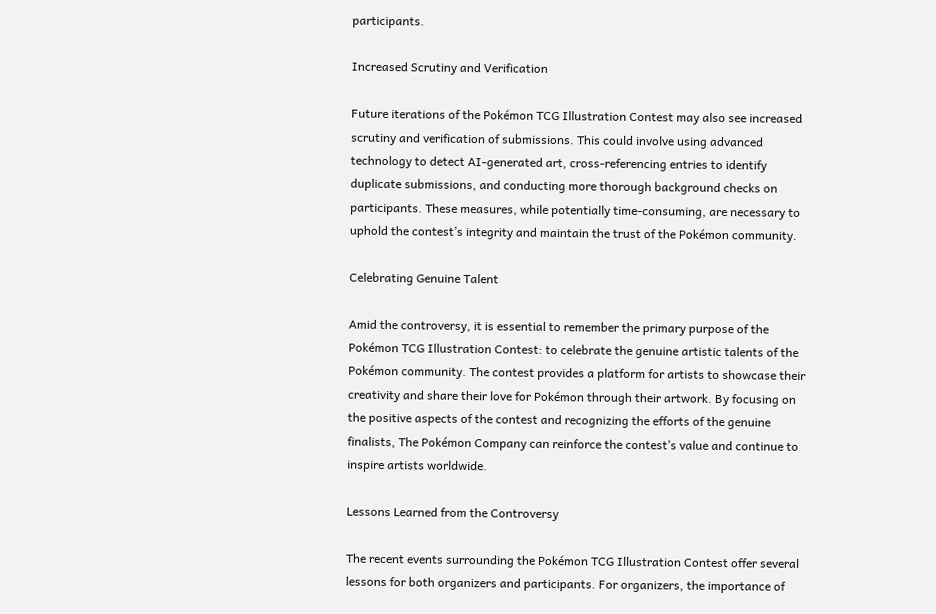participants.

Increased Scrutiny and Verification

Future iterations of the Pokémon TCG Illustration Contest may also see increased scrutiny and verification of submissions. This could involve using advanced technology to detect AI-generated art, cross-referencing entries to identify duplicate submissions, and conducting more thorough background checks on participants. These measures, while potentially time-consuming, are necessary to uphold the contest’s integrity and maintain the trust of the Pokémon community.

Celebrating Genuine Talent

Amid the controversy, it is essential to remember the primary purpose of the Pokémon TCG Illustration Contest: to celebrate the genuine artistic talents of the Pokémon community. The contest provides a platform for artists to showcase their creativity and share their love for Pokémon through their artwork. By focusing on the positive aspects of the contest and recognizing the efforts of the genuine finalists, The Pokémon Company can reinforce the contest’s value and continue to inspire artists worldwide.

Lessons Learned from the Controversy

The recent events surrounding the Pokémon TCG Illustration Contest offer several lessons for both organizers and participants. For organizers, the importance of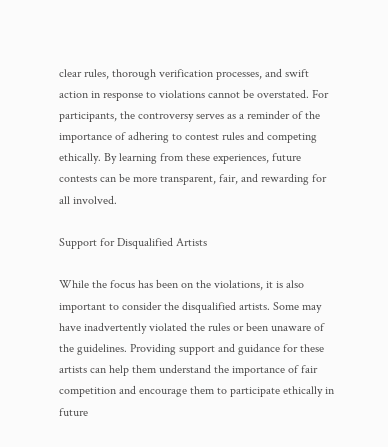clear rules, thorough verification processes, and swift action in response to violations cannot be overstated. For participants, the controversy serves as a reminder of the importance of adhering to contest rules and competing ethically. By learning from these experiences, future contests can be more transparent, fair, and rewarding for all involved.

Support for Disqualified Artists

While the focus has been on the violations, it is also important to consider the disqualified artists. Some may have inadvertently violated the rules or been unaware of the guidelines. Providing support and guidance for these artists can help them understand the importance of fair competition and encourage them to participate ethically in future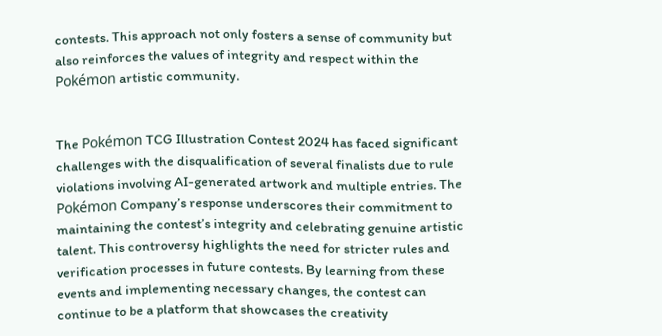contests. This approach not only fosters a sense of community but also reinforces the values of integrity and respect within the Pokémon artistic community.


The Pokémon TCG Illustration Contest 2024 has faced significant challenges with the disqualification of several finalists due to rule violations involving AI-generated artwork and multiple entries. The Pokémon Company’s response underscores their commitment to maintaining the contest’s integrity and celebrating genuine artistic talent. This controversy highlights the need for stricter rules and verification processes in future contests. By learning from these events and implementing necessary changes, the contest can continue to be a platform that showcases the creativity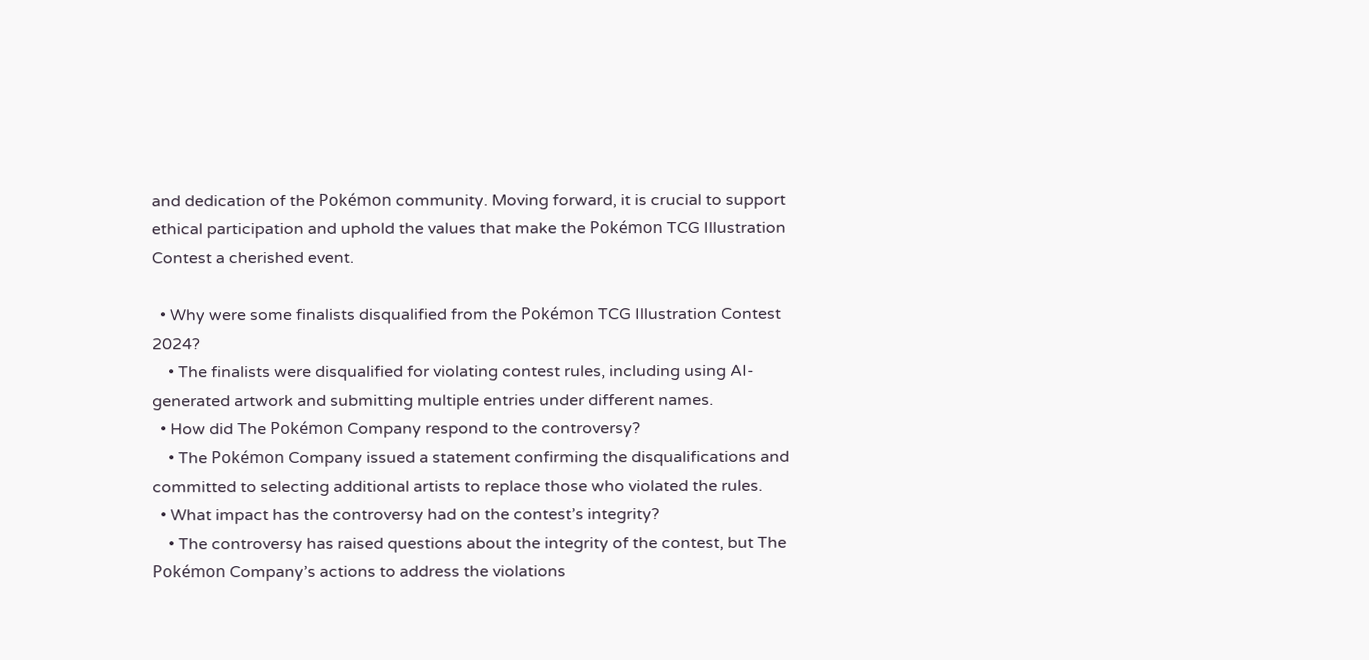and dedication of the Pokémon community. Moving forward, it is crucial to support ethical participation and uphold the values that make the Pokémon TCG Illustration Contest a cherished event.

  • Why were some finalists disqualified from the Pokémon TCG Illustration Contest 2024?
    • The finalists were disqualified for violating contest rules, including using AI-generated artwork and submitting multiple entries under different names.
  • How did The Pokémon Company respond to the controversy?
    • The Pokémon Company issued a statement confirming the disqualifications and committed to selecting additional artists to replace those who violated the rules.
  • What impact has the controversy had on the contest’s integrity?
    • The controversy has raised questions about the integrity of the contest, but The Pokémon Company’s actions to address the violations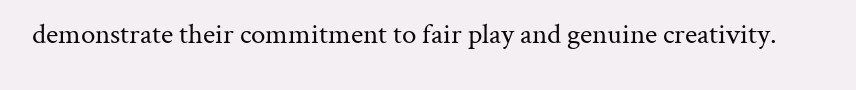demonstrate their commitment to fair play and genuine creativity.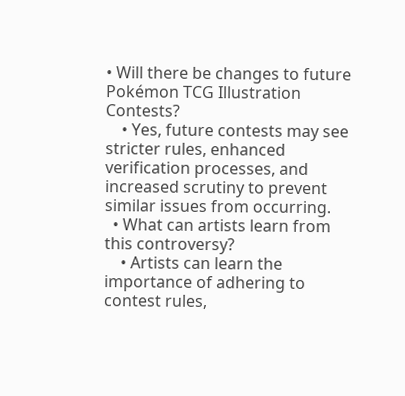• Will there be changes to future Pokémon TCG Illustration Contests?
    • Yes, future contests may see stricter rules, enhanced verification processes, and increased scrutiny to prevent similar issues from occurring.
  • What can artists learn from this controversy?
    • Artists can learn the importance of adhering to contest rules,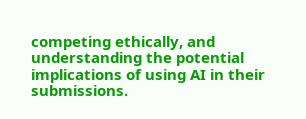competing ethically, and understanding the potential implications of using AI in their submissions.